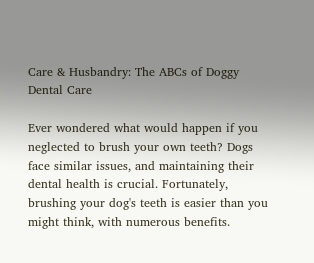Care & Husbandry: The ABCs of Doggy Dental Care

Ever wondered what would happen if you neglected to brush your own teeth? Dogs face similar issues, and maintaining their dental health is crucial. Fortunately, brushing your dog's teeth is easier than you might think, with numerous benefits.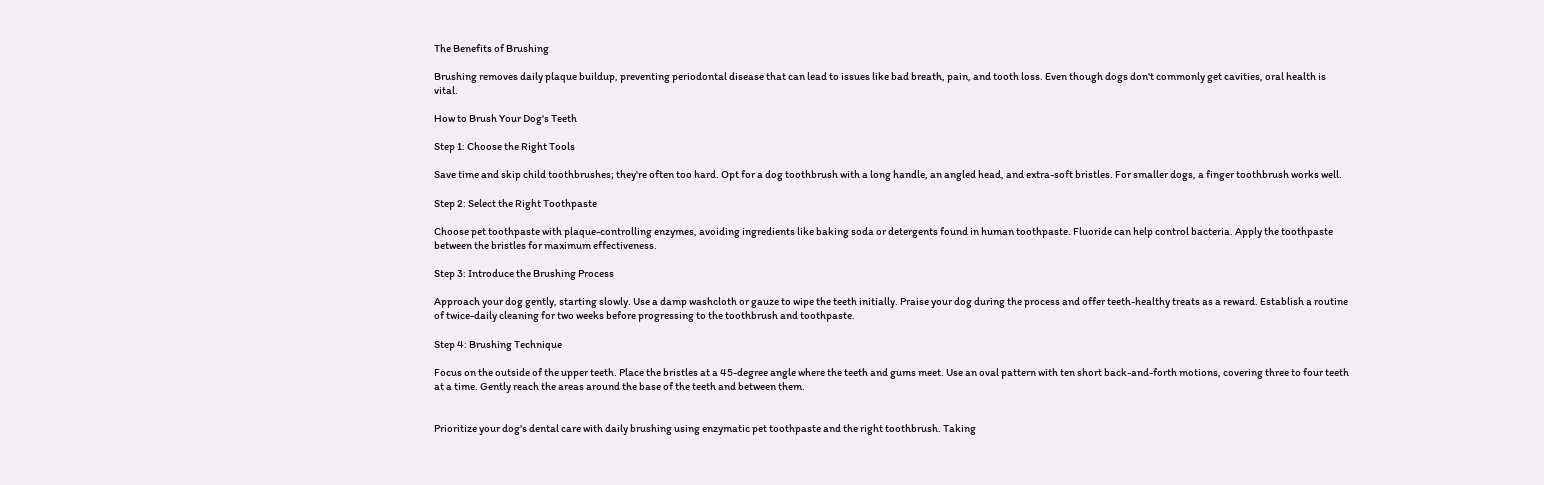The Benefits of Brushing

Brushing removes daily plaque buildup, preventing periodontal disease that can lead to issues like bad breath, pain, and tooth loss. Even though dogs don't commonly get cavities, oral health is vital.

How to Brush Your Dog's Teeth

Step 1: Choose the Right Tools

Save time and skip child toothbrushes; they're often too hard. Opt for a dog toothbrush with a long handle, an angled head, and extra-soft bristles. For smaller dogs, a finger toothbrush works well.

Step 2: Select the Right Toothpaste

Choose pet toothpaste with plaque-controlling enzymes, avoiding ingredients like baking soda or detergents found in human toothpaste. Fluoride can help control bacteria. Apply the toothpaste between the bristles for maximum effectiveness.

Step 3: Introduce the Brushing Process

Approach your dog gently, starting slowly. Use a damp washcloth or gauze to wipe the teeth initially. Praise your dog during the process and offer teeth-healthy treats as a reward. Establish a routine of twice-daily cleaning for two weeks before progressing to the toothbrush and toothpaste.

Step 4: Brushing Technique

Focus on the outside of the upper teeth. Place the bristles at a 45-degree angle where the teeth and gums meet. Use an oval pattern with ten short back-and-forth motions, covering three to four teeth at a time. Gently reach the areas around the base of the teeth and between them.


Prioritize your dog's dental care with daily brushing using enzymatic pet toothpaste and the right toothbrush. Taking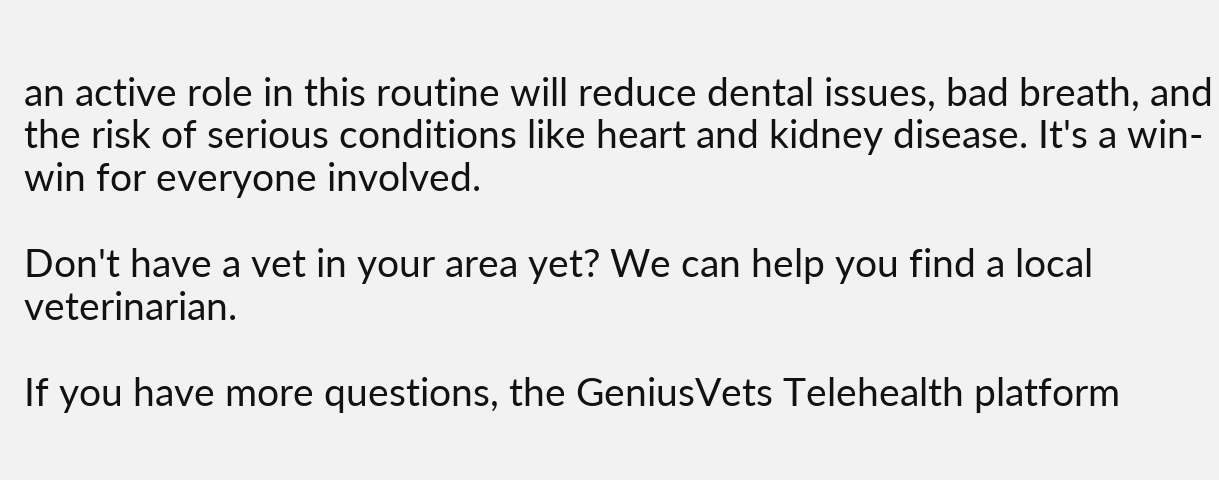an active role in this routine will reduce dental issues, bad breath, and the risk of serious conditions like heart and kidney disease. It's a win-win for everyone involved.

Don't have a vet in your area yet? We can help you find a local veterinarian.

If you have more questions, the GeniusVets Telehealth platform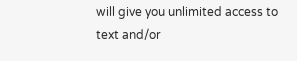will give you unlimited access to text and/or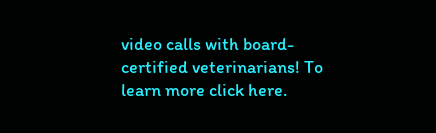video calls with board-certified veterinarians! To learn more click here.